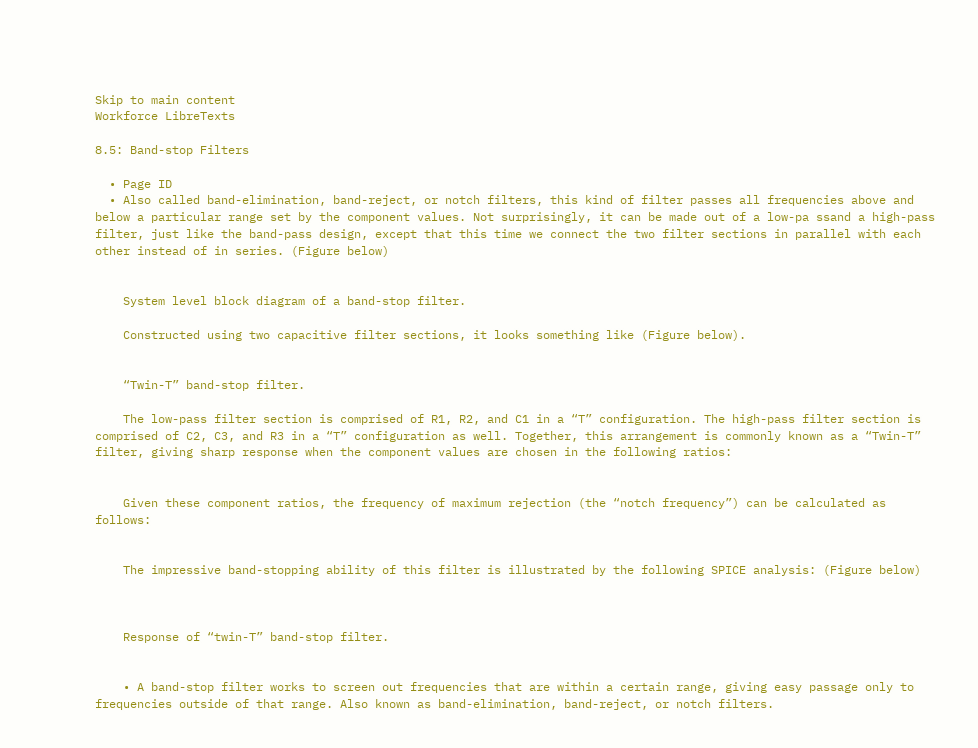Skip to main content
Workforce LibreTexts

8.5: Band-stop Filters

  • Page ID
  • Also called band-elimination, band-reject, or notch filters, this kind of filter passes all frequencies above and below a particular range set by the component values. Not surprisingly, it can be made out of a low-pa ssand a high-pass filter, just like the band-pass design, except that this time we connect the two filter sections in parallel with each other instead of in series. (Figure below)


    System level block diagram of a band-stop filter.

    Constructed using two capacitive filter sections, it looks something like (Figure below).


    “Twin-T” band-stop filter.

    The low-pass filter section is comprised of R1, R2, and C1 in a “T” configuration. The high-pass filter section is comprised of C2, C3, and R3 in a “T” configuration as well. Together, this arrangement is commonly known as a “Twin-T” filter, giving sharp response when the component values are chosen in the following ratios:


    Given these component ratios, the frequency of maximum rejection (the “notch frequency”) can be calculated as follows:


    The impressive band-stopping ability of this filter is illustrated by the following SPICE analysis: (Figure below)



    Response of “twin-T” band-stop filter.


    • A band-stop filter works to screen out frequencies that are within a certain range, giving easy passage only to frequencies outside of that range. Also known as band-elimination, band-reject, or notch filters.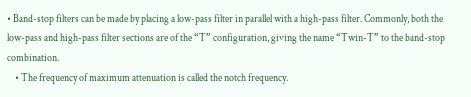• Band-stop filters can be made by placing a low-pass filter in parallel with a high-pass filter. Commonly, both the low-pass and high-pass filter sections are of the “T” configuration, giving the name “Twin-T” to the band-stop combination.
    • The frequency of maximum attenuation is called the notch frequency.